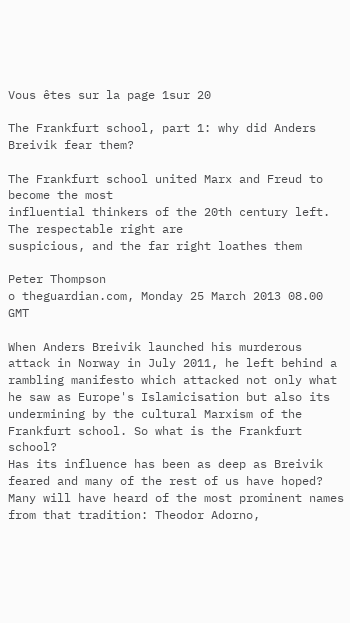Vous êtes sur la page 1sur 20

The Frankfurt school, part 1: why did Anders Breivik fear them?

The Frankfurt school united Marx and Freud to become the most
influential thinkers of the 20th century left. The respectable right are
suspicious, and the far right loathes them

Peter Thompson
o theguardian.com, Monday 25 March 2013 08.00 GMT

When Anders Breivik launched his murderous attack in Norway in July 2011, he left behind a
rambling manifesto which attacked not only what he saw as Europe's Islamicisation but also its
undermining by the cultural Marxism of the Frankfurt school. So what is the Frankfurt school?
Has its influence has been as deep as Breivik feared and many of the rest of us have hoped?
Many will have heard of the most prominent names from that tradition: Theodor Adorno,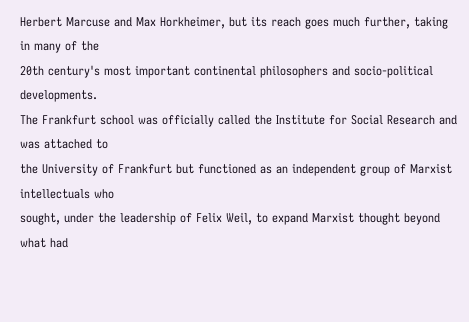Herbert Marcuse and Max Horkheimer, but its reach goes much further, taking in many of the
20th century's most important continental philosophers and socio-political developments.
The Frankfurt school was officially called the Institute for Social Research and was attached to
the University of Frankfurt but functioned as an independent group of Marxist intellectuals who
sought, under the leadership of Felix Weil, to expand Marxist thought beyond what had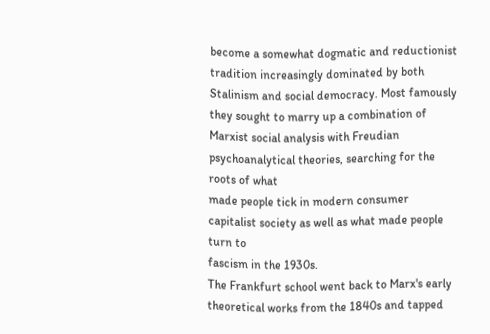become a somewhat dogmatic and reductionist tradition increasingly dominated by both
Stalinism and social democracy. Most famously they sought to marry up a combination of
Marxist social analysis with Freudian psychoanalytical theories, searching for the roots of what
made people tick in modern consumer capitalist society as well as what made people turn to
fascism in the 1930s.
The Frankfurt school went back to Marx's early theoretical works from the 1840s and tapped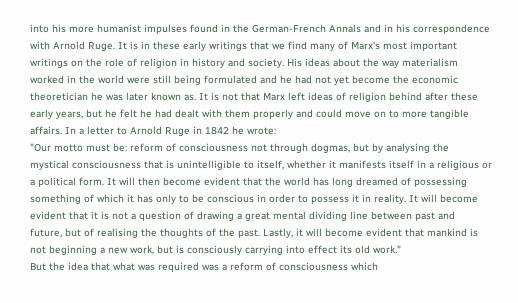into his more humanist impulses found in the German-French Annals and in his correspondence
with Arnold Ruge. It is in these early writings that we find many of Marx's most important
writings on the role of religion in history and society. His ideas about the way materialism
worked in the world were still being formulated and he had not yet become the economic
theoretician he was later known as. It is not that Marx left ideas of religion behind after these
early years, but he felt he had dealt with them properly and could move on to more tangible
affairs. In a letter to Arnold Ruge in 1842 he wrote:
"Our motto must be: reform of consciousness not through dogmas, but by analysing the
mystical consciousness that is unintelligible to itself, whether it manifests itself in a religious or
a political form. It will then become evident that the world has long dreamed of possessing
something of which it has only to be conscious in order to possess it in reality. It will become
evident that it is not a question of drawing a great mental dividing line between past and
future, but of realising the thoughts of the past. Lastly, it will become evident that mankind is
not beginning a new work, but is consciously carrying into effect its old work."
But the idea that what was required was a reform of consciousness which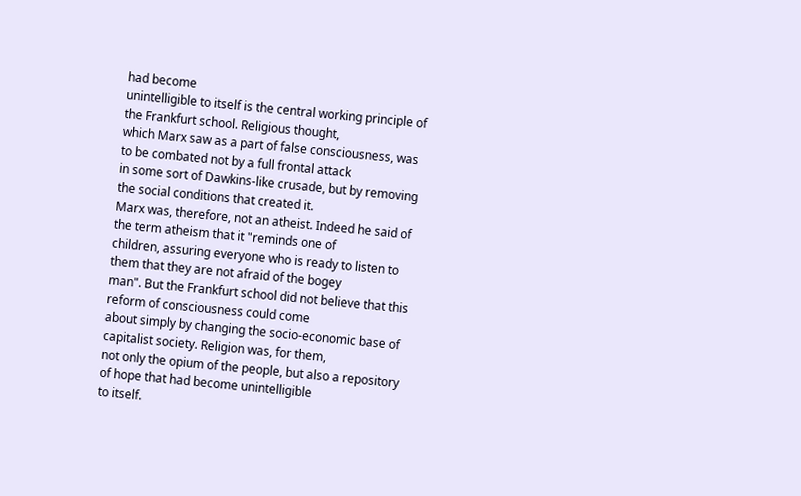had become
unintelligible to itself is the central working principle of the Frankfurt school. Religious thought,
which Marx saw as a part of false consciousness, was to be combated not by a full frontal attack
in some sort of Dawkins-like crusade, but by removing the social conditions that created it.
Marx was, therefore, not an atheist. Indeed he said of the term atheism that it "reminds one of
children, assuring everyone who is ready to listen to them that they are not afraid of the bogey
man". But the Frankfurt school did not believe that this reform of consciousness could come
about simply by changing the socio-economic base of capitalist society. Religion was, for them,
not only the opium of the people, but also a repository of hope that had become unintelligible
to itself.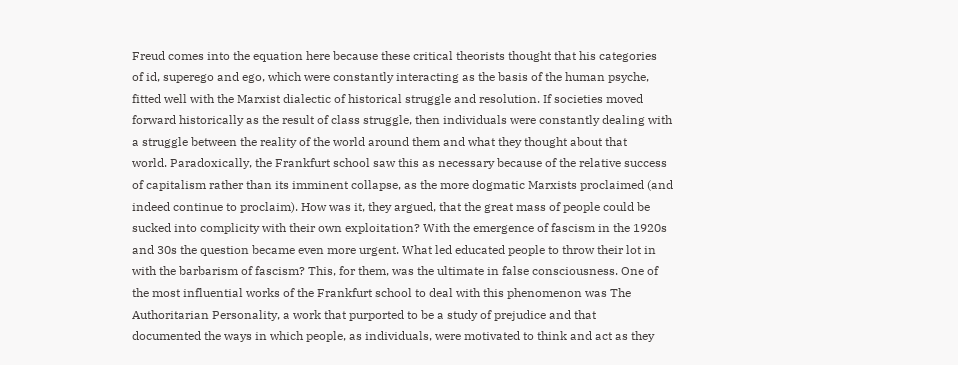Freud comes into the equation here because these critical theorists thought that his categories
of id, superego and ego, which were constantly interacting as the basis of the human psyche,
fitted well with the Marxist dialectic of historical struggle and resolution. If societies moved
forward historically as the result of class struggle, then individuals were constantly dealing with
a struggle between the reality of the world around them and what they thought about that
world. Paradoxically, the Frankfurt school saw this as necessary because of the relative success
of capitalism rather than its imminent collapse, as the more dogmatic Marxists proclaimed (and
indeed continue to proclaim). How was it, they argued, that the great mass of people could be
sucked into complicity with their own exploitation? With the emergence of fascism in the 1920s
and 30s the question became even more urgent. What led educated people to throw their lot in
with the barbarism of fascism? This, for them, was the ultimate in false consciousness. One of
the most influential works of the Frankfurt school to deal with this phenomenon was The
Authoritarian Personality, a work that purported to be a study of prejudice and that
documented the ways in which people, as individuals, were motivated to think and act as they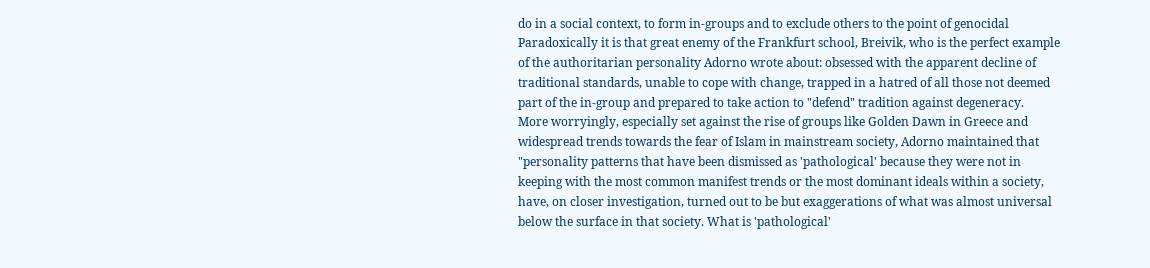do in a social context, to form in-groups and to exclude others to the point of genocidal
Paradoxically it is that great enemy of the Frankfurt school, Breivik, who is the perfect example
of the authoritarian personality Adorno wrote about: obsessed with the apparent decline of
traditional standards, unable to cope with change, trapped in a hatred of all those not deemed
part of the in-group and prepared to take action to "defend" tradition against degeneracy.
More worryingly, especially set against the rise of groups like Golden Dawn in Greece and
widespread trends towards the fear of Islam in mainstream society, Adorno maintained that
"personality patterns that have been dismissed as 'pathological' because they were not in
keeping with the most common manifest trends or the most dominant ideals within a society,
have, on closer investigation, turned out to be but exaggerations of what was almost universal
below the surface in that society. What is 'pathological'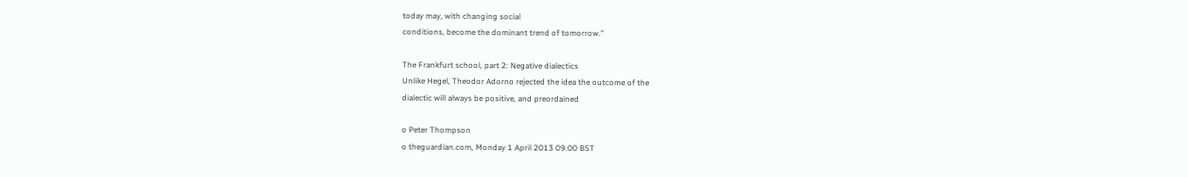today may, with changing social
conditions, become the dominant trend of tomorrow."

The Frankfurt school, part 2: Negative dialectics
Unlike Hegel, Theodor Adorno rejected the idea the outcome of the
dialectic will always be positive, and preordained

o Peter Thompson
o theguardian.com, Monday 1 April 2013 09.00 BST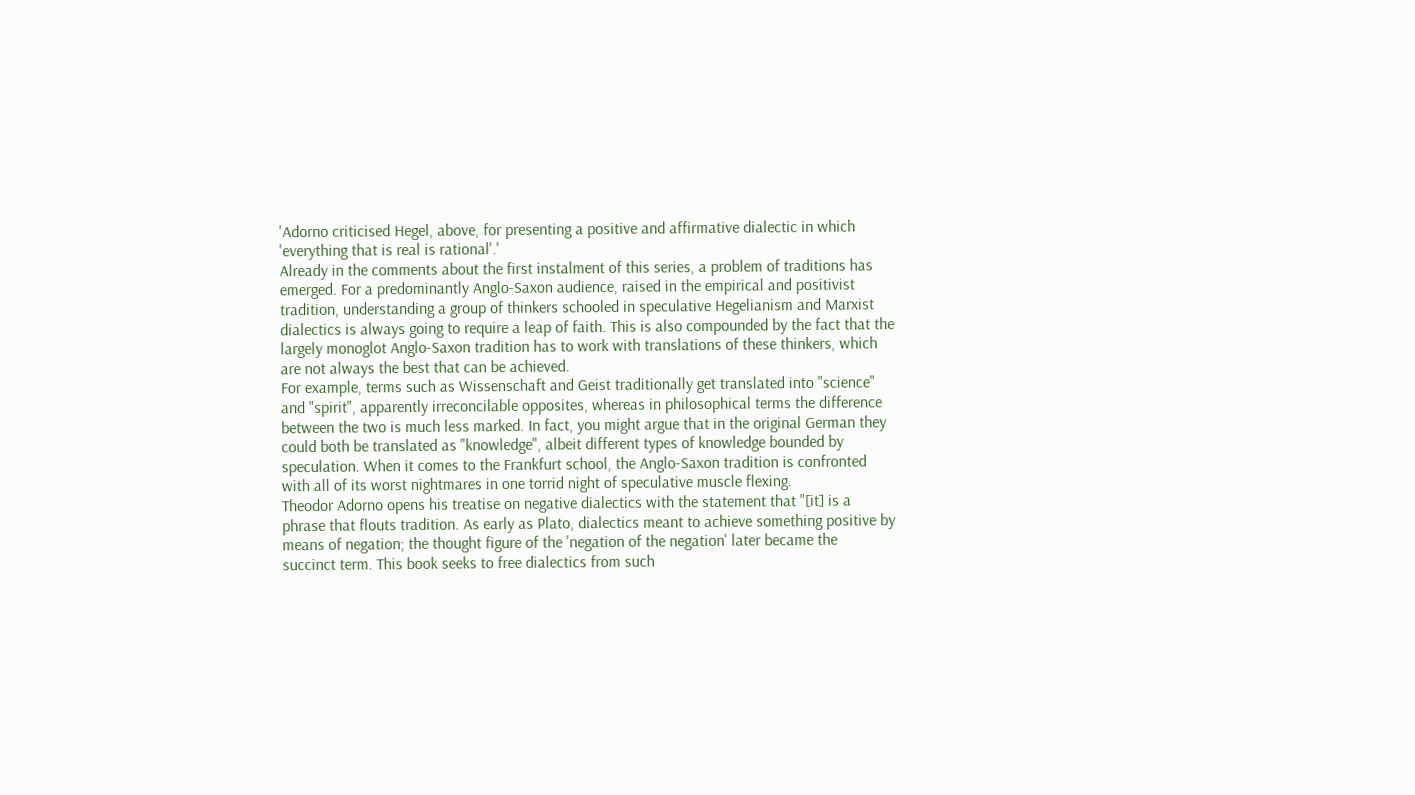'Adorno criticised Hegel, above, for presenting a positive and affirmative dialectic in which
'everything that is real is rational'.'
Already in the comments about the first instalment of this series, a problem of traditions has
emerged. For a predominantly Anglo-Saxon audience, raised in the empirical and positivist
tradition, understanding a group of thinkers schooled in speculative Hegelianism and Marxist
dialectics is always going to require a leap of faith. This is also compounded by the fact that the
largely monoglot Anglo-Saxon tradition has to work with translations of these thinkers, which
are not always the best that can be achieved.
For example, terms such as Wissenschaft and Geist traditionally get translated into "science"
and "spirit", apparently irreconcilable opposites, whereas in philosophical terms the difference
between the two is much less marked. In fact, you might argue that in the original German they
could both be translated as "knowledge", albeit different types of knowledge bounded by
speculation. When it comes to the Frankfurt school, the Anglo-Saxon tradition is confronted
with all of its worst nightmares in one torrid night of speculative muscle flexing.
Theodor Adorno opens his treatise on negative dialectics with the statement that "[it] is a
phrase that flouts tradition. As early as Plato, dialectics meant to achieve something positive by
means of negation; the thought figure of the 'negation of the negation' later became the
succinct term. This book seeks to free dialectics from such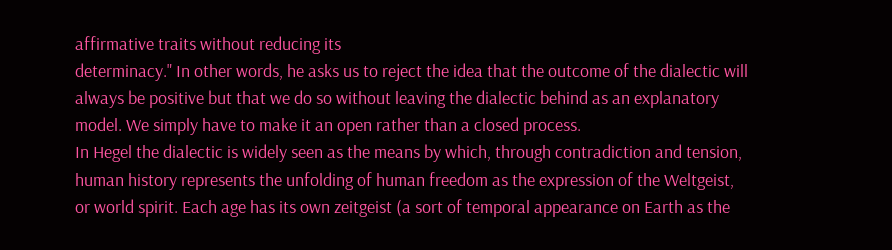affirmative traits without reducing its
determinacy." In other words, he asks us to reject the idea that the outcome of the dialectic will
always be positive but that we do so without leaving the dialectic behind as an explanatory
model. We simply have to make it an open rather than a closed process.
In Hegel the dialectic is widely seen as the means by which, through contradiction and tension,
human history represents the unfolding of human freedom as the expression of the Weltgeist,
or world spirit. Each age has its own zeitgeist (a sort of temporal appearance on Earth as the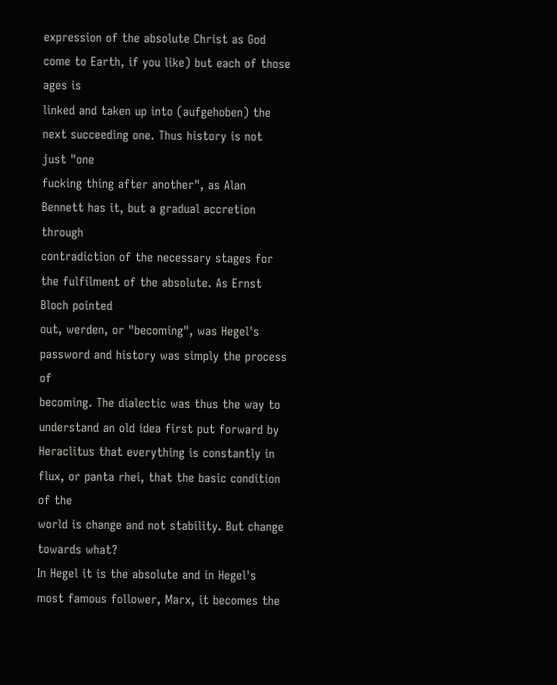expression of the absolute Christ as God come to Earth, if you like) but each of those ages is
linked and taken up into (aufgehoben) the next succeeding one. Thus history is not just "one
fucking thing after another", as Alan Bennett has it, but a gradual accretion through
contradiction of the necessary stages for the fulfilment of the absolute. As Ernst Bloch pointed
out, werden, or "becoming", was Hegel's password and history was simply the process of
becoming. The dialectic was thus the way to understand an old idea first put forward by
Heraclitus that everything is constantly in flux, or panta rhei, that the basic condition of the
world is change and not stability. But change towards what?
In Hegel it is the absolute and in Hegel's most famous follower, Marx, it becomes the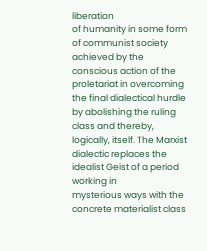liberation
of humanity in some form of communist society achieved by the conscious action of the
proletariat in overcoming the final dialectical hurdle by abolishing the ruling class and thereby,
logically, itself. The Marxist dialectic replaces the idealist Geist of a period working in
mysterious ways with the concrete materialist class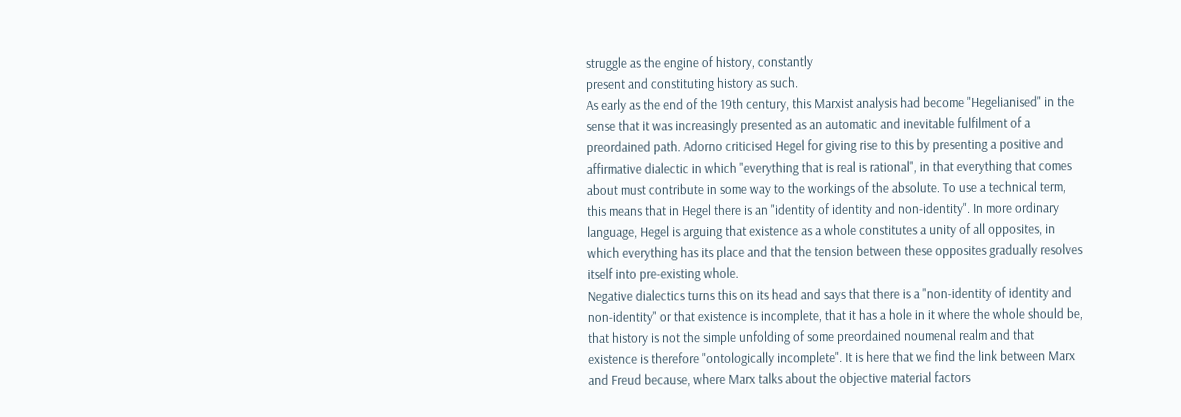struggle as the engine of history, constantly
present and constituting history as such.
As early as the end of the 19th century, this Marxist analysis had become "Hegelianised" in the
sense that it was increasingly presented as an automatic and inevitable fulfilment of a
preordained path. Adorno criticised Hegel for giving rise to this by presenting a positive and
affirmative dialectic in which "everything that is real is rational", in that everything that comes
about must contribute in some way to the workings of the absolute. To use a technical term,
this means that in Hegel there is an "identity of identity and non-identity". In more ordinary
language, Hegel is arguing that existence as a whole constitutes a unity of all opposites, in
which everything has its place and that the tension between these opposites gradually resolves
itself into pre-existing whole.
Negative dialectics turns this on its head and says that there is a "non-identity of identity and
non-identity" or that existence is incomplete, that it has a hole in it where the whole should be,
that history is not the simple unfolding of some preordained noumenal realm and that
existence is therefore "ontologically incomplete". It is here that we find the link between Marx
and Freud because, where Marx talks about the objective material factors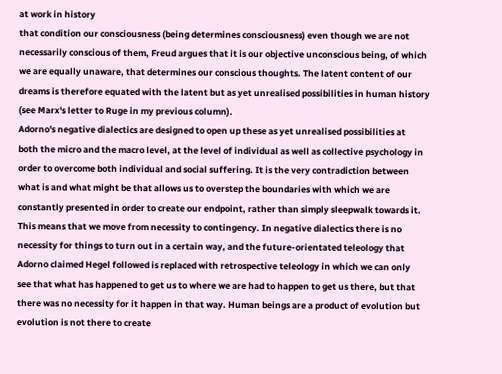at work in history
that condition our consciousness (being determines consciousness) even though we are not
necessarily conscious of them, Freud argues that it is our objective unconscious being, of which
we are equally unaware, that determines our conscious thoughts. The latent content of our
dreams is therefore equated with the latent but as yet unrealised possibilities in human history
(see Marx's letter to Ruge in my previous column).
Adorno's negative dialectics are designed to open up these as yet unrealised possibilities at
both the micro and the macro level, at the level of individual as well as collective psychology in
order to overcome both individual and social suffering. It is the very contradiction between
what is and what might be that allows us to overstep the boundaries with which we are
constantly presented in order to create our endpoint, rather than simply sleepwalk towards it.
This means that we move from necessity to contingency. In negative dialectics there is no
necessity for things to turn out in a certain way, and the future-orientated teleology that
Adorno claimed Hegel followed is replaced with retrospective teleology in which we can only
see that what has happened to get us to where we are had to happen to get us there, but that
there was no necessity for it happen in that way. Human beings are a product of evolution but
evolution is not there to create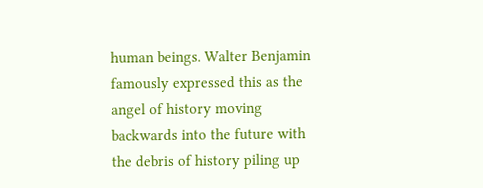human beings. Walter Benjamin famously expressed this as the
angel of history moving backwards into the future with the debris of history piling up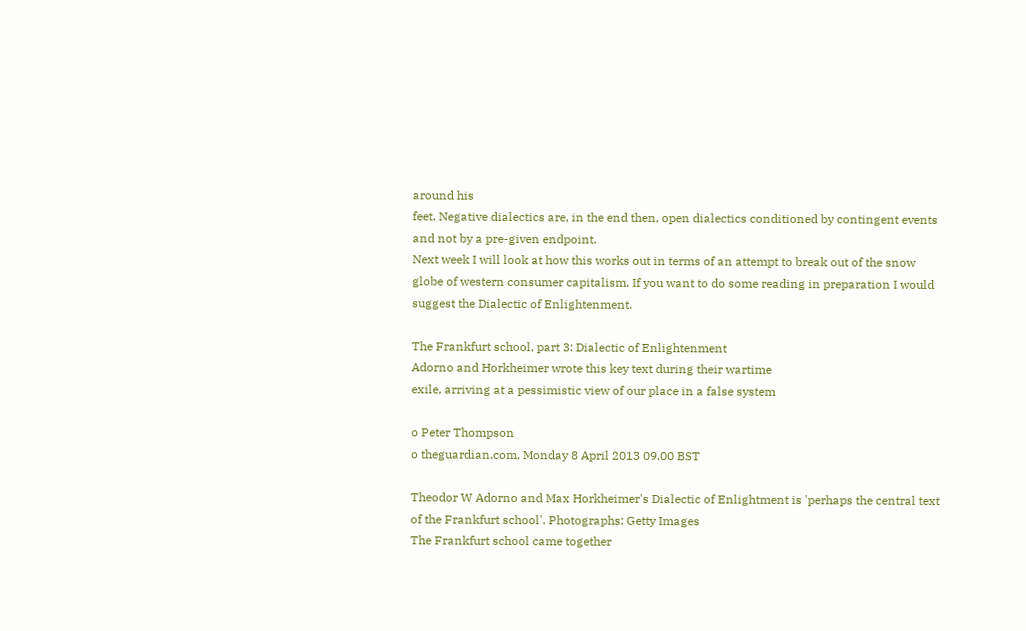around his
feet. Negative dialectics are, in the end then, open dialectics conditioned by contingent events
and not by a pre-given endpoint.
Next week I will look at how this works out in terms of an attempt to break out of the snow
globe of western consumer capitalism. If you want to do some reading in preparation I would
suggest the Dialectic of Enlightenment.

The Frankfurt school, part 3: Dialectic of Enlightenment
Adorno and Horkheimer wrote this key text during their wartime
exile, arriving at a pessimistic view of our place in a false system

o Peter Thompson
o theguardian.com, Monday 8 April 2013 09.00 BST

Theodor W Adorno and Max Horkheimer's Dialectic of Enlightment is 'perhaps the central text
of the Frankfurt school'. Photographs: Getty Images
The Frankfurt school came together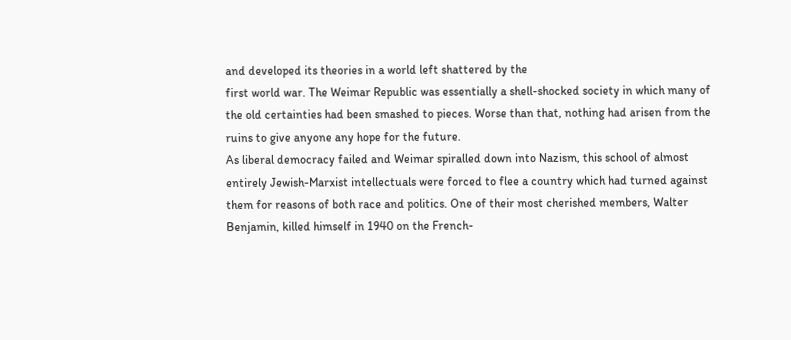and developed its theories in a world left shattered by the
first world war. The Weimar Republic was essentially a shell-shocked society in which many of
the old certainties had been smashed to pieces. Worse than that, nothing had arisen from the
ruins to give anyone any hope for the future.
As liberal democracy failed and Weimar spiralled down into Nazism, this school of almost
entirely Jewish-Marxist intellectuals were forced to flee a country which had turned against
them for reasons of both race and politics. One of their most cherished members, Walter
Benjamin, killed himself in 1940 on the French-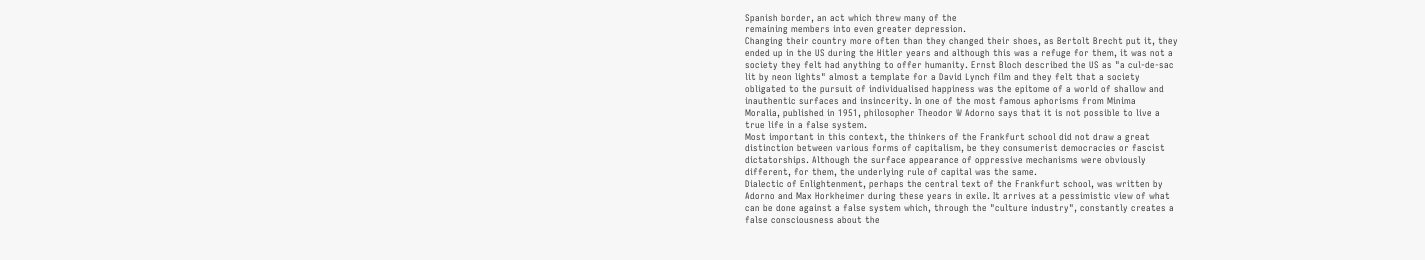Spanish border, an act which threw many of the
remaining members into even greater depression.
Changing their country more often than they changed their shoes, as Bertolt Brecht put it, they
ended up in the US during the Hitler years and although this was a refuge for them, it was not a
society they felt had anything to offer humanity. Ernst Bloch described the US as "a cul-de-sac
lit by neon lights" almost a template for a David Lynch film and they felt that a society
obligated to the pursuit of individualised happiness was the epitome of a world of shallow and
inauthentic surfaces and insincerity. In one of the most famous aphorisms from Minima
Moralia, published in 1951, philosopher Theodor W Adorno says that it is not possible to live a
true life in a false system.
Most important in this context, the thinkers of the Frankfurt school did not draw a great
distinction between various forms of capitalism, be they consumerist democracies or fascist
dictatorships. Although the surface appearance of oppressive mechanisms were obviously
different, for them, the underlying rule of capital was the same.
Dialectic of Enlightenment, perhaps the central text of the Frankfurt school, was written by
Adorno and Max Horkheimer during these years in exile. It arrives at a pessimistic view of what
can be done against a false system which, through the "culture industry", constantly creates a
false consciousness about the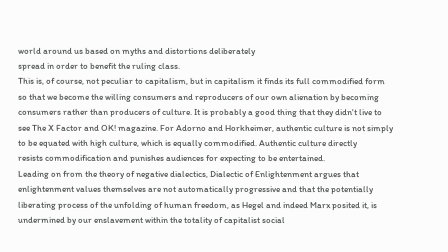world around us based on myths and distortions deliberately
spread in order to benefit the ruling class.
This is, of course, not peculiar to capitalism, but in capitalism it finds its full commodified form
so that we become the willing consumers and reproducers of our own alienation by becoming
consumers rather than producers of culture. It is probably a good thing that they didn't live to
see The X Factor and OK! magazine. For Adorno and Horkheimer, authentic culture is not simply
to be equated with high culture, which is equally commodified. Authentic culture directly
resists commodification and punishes audiences for expecting to be entertained.
Leading on from the theory of negative dialectics, Dialectic of Enlightenment argues that
enlightenment values themselves are not automatically progressive and that the potentially
liberating process of the unfolding of human freedom, as Hegel and indeed Marx posited it, is
undermined by our enslavement within the totality of capitalist social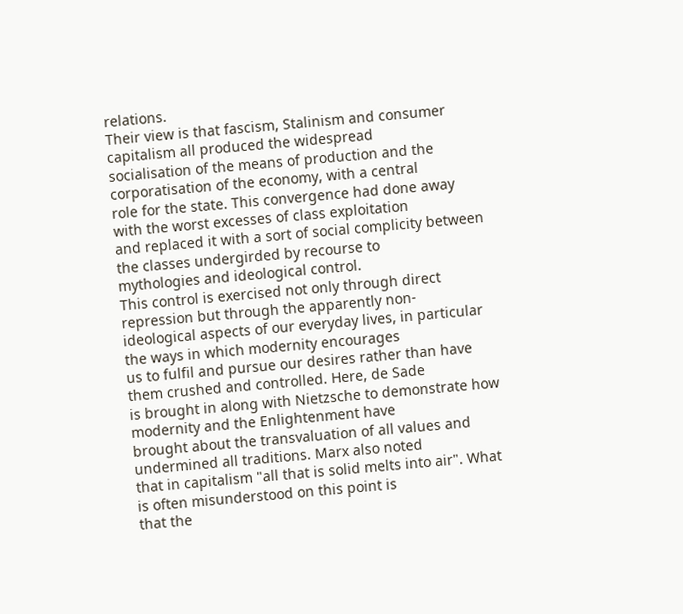relations.
Their view is that fascism, Stalinism and consumer capitalism all produced the widespread
socialisation of the means of production and the corporatisation of the economy, with a central
role for the state. This convergence had done away with the worst excesses of class exploitation
and replaced it with a sort of social complicity between the classes undergirded by recourse to
mythologies and ideological control.
This control is exercised not only through direct repression but through the apparently non-
ideological aspects of our everyday lives, in particular the ways in which modernity encourages
us to fulfil and pursue our desires rather than have them crushed and controlled. Here, de Sade
is brought in along with Nietzsche to demonstrate how modernity and the Enlightenment have
brought about the transvaluation of all values and undermined all traditions. Marx also noted
that in capitalism "all that is solid melts into air". What is often misunderstood on this point is
that the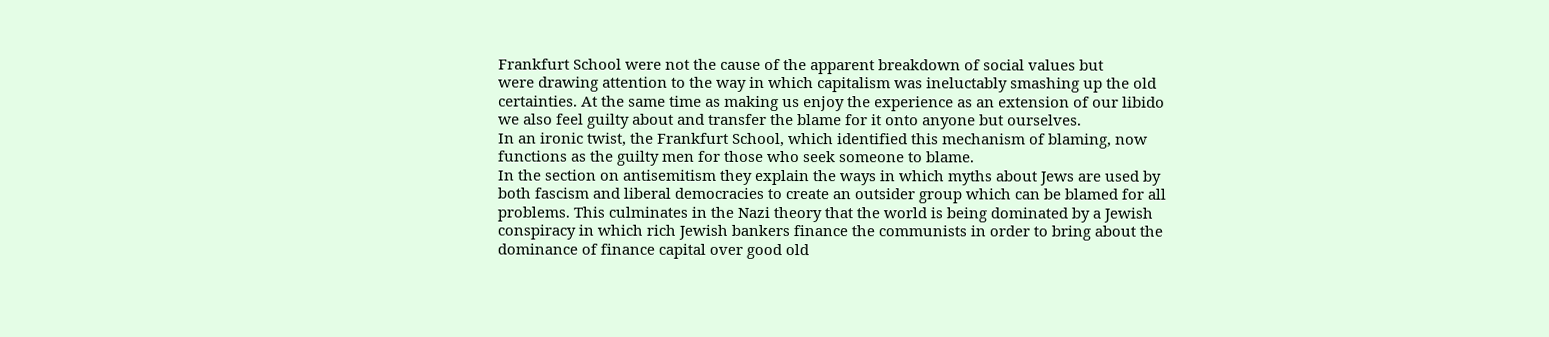Frankfurt School were not the cause of the apparent breakdown of social values but
were drawing attention to the way in which capitalism was ineluctably smashing up the old
certainties. At the same time as making us enjoy the experience as an extension of our libido
we also feel guilty about and transfer the blame for it onto anyone but ourselves.
In an ironic twist, the Frankfurt School, which identified this mechanism of blaming, now
functions as the guilty men for those who seek someone to blame.
In the section on antisemitism they explain the ways in which myths about Jews are used by
both fascism and liberal democracies to create an outsider group which can be blamed for all
problems. This culminates in the Nazi theory that the world is being dominated by a Jewish
conspiracy in which rich Jewish bankers finance the communists in order to bring about the
dominance of finance capital over good old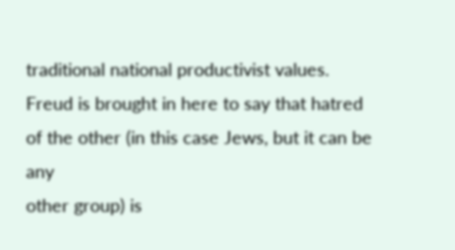traditional national productivist values.
Freud is brought in here to say that hatred of the other (in this case Jews, but it can be any
other group) is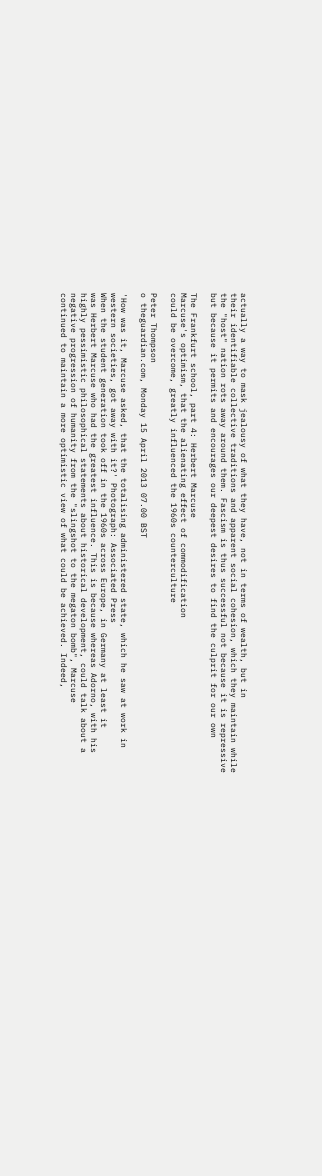actually a way to mask jealousy of what they have, not in terms of wealth, but in
their identifiable collective traditions and apparent social cohesion, which they maintain while
the "host" nation rots away around them. Fascism is thus successful not because it is repressive
but because it permits and encourages our deepest desires to find the culprit for our own

The Frankfurt school, part 4: Herbert Marcuse
Marcuse's optimism, that the alienating effect of commodification
could be overcome, greatly influenced the 1960s counterculture

Peter Thompson
o theguardian.com, Monday 15 April 2013 07.00 BST

'How was it, Marcuse asked, that the totalising administered state, which he saw at work in
western societies, got away with it?' Photograph: Associated Press
When the student generation took off in the 1960s across Europe, in Germany at least it
was Herbert Marcuse who had the greatest influence. This is because whereas Adorno, with his
highly pessimistic philosophical statements about historical development, could talk about a
negative progression of humanity from the "slingshot to the megaton bomb", Marcuse
continued to maintain a more optimistic view of what could be achieved. Indeed,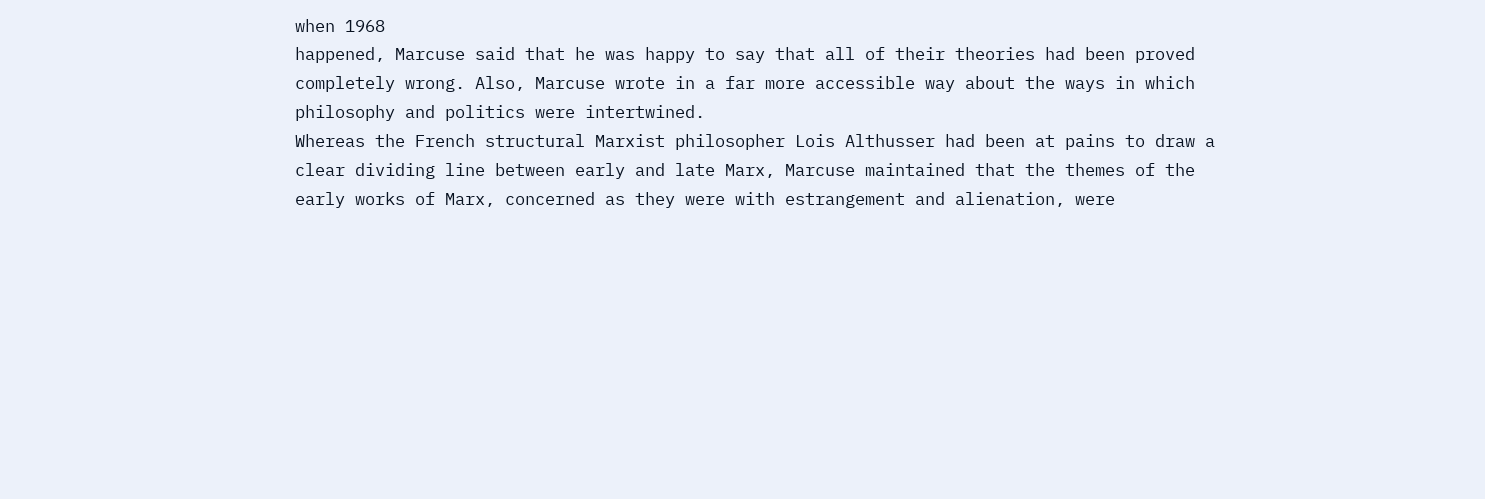when 1968
happened, Marcuse said that he was happy to say that all of their theories had been proved
completely wrong. Also, Marcuse wrote in a far more accessible way about the ways in which
philosophy and politics were intertwined.
Whereas the French structural Marxist philosopher Lois Althusser had been at pains to draw a
clear dividing line between early and late Marx, Marcuse maintained that the themes of the
early works of Marx, concerned as they were with estrangement and alienation, were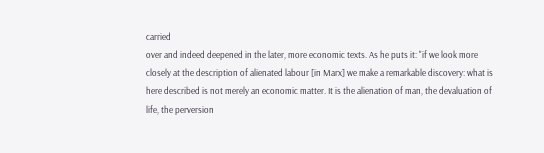carried
over and indeed deepened in the later, more economic texts. As he puts it: "if we look more
closely at the description of alienated labour [in Marx] we make a remarkable discovery: what is
here described is not merely an economic matter. It is the alienation of man, the devaluation of
life, the perversion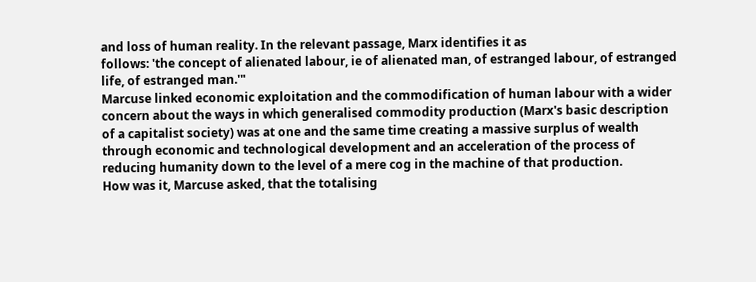and loss of human reality. In the relevant passage, Marx identifies it as
follows: 'the concept of alienated labour, ie of alienated man, of estranged labour, of estranged
life, of estranged man.'"
Marcuse linked economic exploitation and the commodification of human labour with a wider
concern about the ways in which generalised commodity production (Marx's basic description
of a capitalist society) was at one and the same time creating a massive surplus of wealth
through economic and technological development and an acceleration of the process of
reducing humanity down to the level of a mere cog in the machine of that production.
How was it, Marcuse asked, that the totalising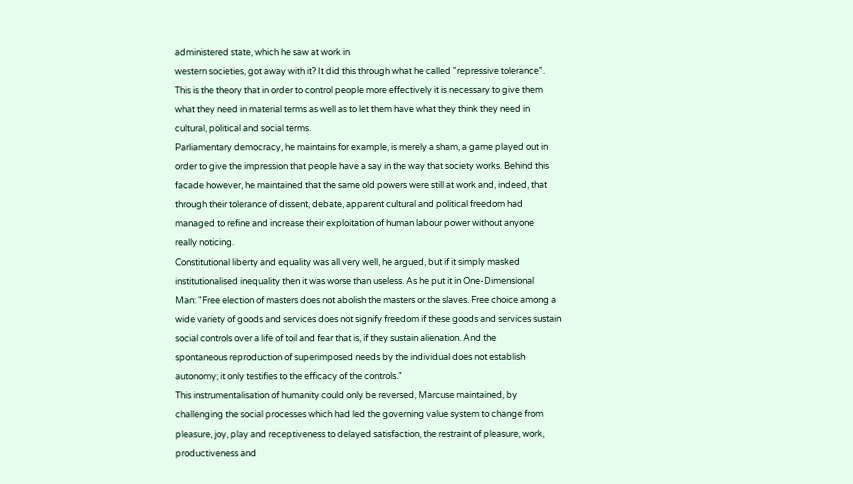administered state, which he saw at work in
western societies, got away with it? It did this through what he called "repressive tolerance".
This is the theory that in order to control people more effectively it is necessary to give them
what they need in material terms as well as to let them have what they think they need in
cultural, political and social terms.
Parliamentary democracy, he maintains for example, is merely a sham, a game played out in
order to give the impression that people have a say in the way that society works. Behind this
facade however, he maintained that the same old powers were still at work and, indeed, that
through their tolerance of dissent, debate, apparent cultural and political freedom had
managed to refine and increase their exploitation of human labour power without anyone
really noticing.
Constitutional liberty and equality was all very well, he argued, but if it simply masked
institutionalised inequality then it was worse than useless. As he put it in One-Dimensional
Man: "Free election of masters does not abolish the masters or the slaves. Free choice among a
wide variety of goods and services does not signify freedom if these goods and services sustain
social controls over a life of toil and fear that is, if they sustain alienation. And the
spontaneous reproduction of superimposed needs by the individual does not establish
autonomy; it only testifies to the efficacy of the controls."
This instrumentalisation of humanity could only be reversed, Marcuse maintained, by
challenging the social processes which had led the governing value system to change from
pleasure, joy, play and receptiveness to delayed satisfaction, the restraint of pleasure, work,
productiveness and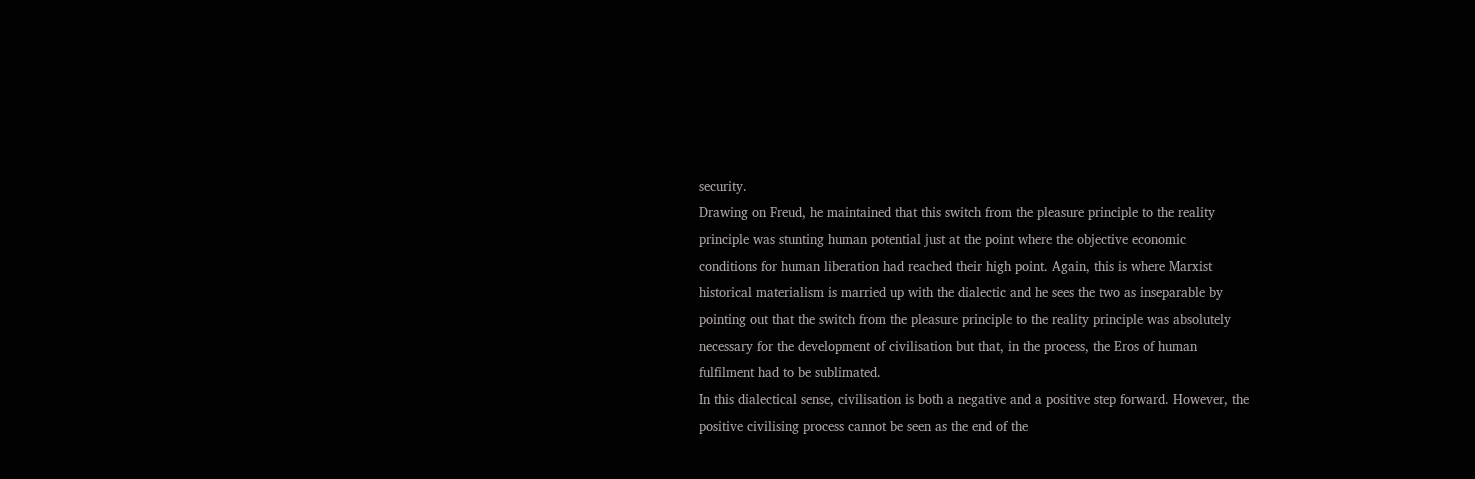security.
Drawing on Freud, he maintained that this switch from the pleasure principle to the reality
principle was stunting human potential just at the point where the objective economic
conditions for human liberation had reached their high point. Again, this is where Marxist
historical materialism is married up with the dialectic and he sees the two as inseparable by
pointing out that the switch from the pleasure principle to the reality principle was absolutely
necessary for the development of civilisation but that, in the process, the Eros of human
fulfilment had to be sublimated.
In this dialectical sense, civilisation is both a negative and a positive step forward. However, the
positive civilising process cannot be seen as the end of the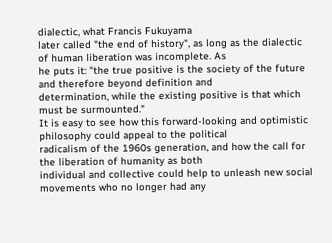dialectic, what Francis Fukuyama
later called "the end of history", as long as the dialectic of human liberation was incomplete. As
he puts it: "the true positive is the society of the future and therefore beyond definition and
determination, while the existing positive is that which must be surmounted."
It is easy to see how this forward-looking and optimistic philosophy could appeal to the political
radicalism of the 1960s generation, and how the call for the liberation of humanity as both
individual and collective could help to unleash new social movements who no longer had any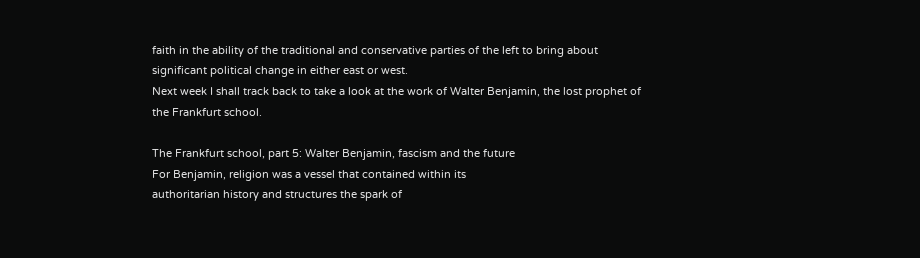faith in the ability of the traditional and conservative parties of the left to bring about
significant political change in either east or west.
Next week I shall track back to take a look at the work of Walter Benjamin, the lost prophet of
the Frankfurt school.

The Frankfurt school, part 5: Walter Benjamin, fascism and the future
For Benjamin, religion was a vessel that contained within its
authoritarian history and structures the spark of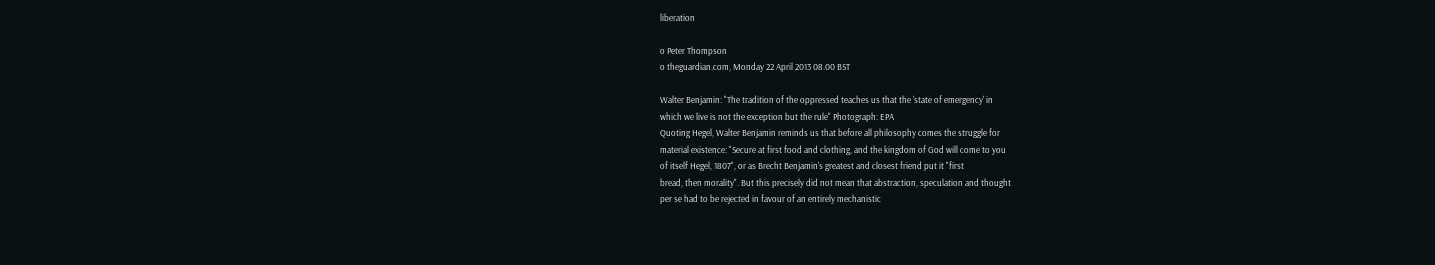liberation

o Peter Thompson
o theguardian.com, Monday 22 April 2013 08.00 BST

Walter Benjamin: "The tradition of the oppressed teaches us that the 'state of emergency' in
which we live is not the exception but the rule" Photograph: EPA
Quoting Hegel, Walter Benjamin reminds us that before all philosophy comes the struggle for
material existence: "Secure at first food and clothing, and the kingdom of God will come to you
of itself Hegel, 1807", or as Brecht Benjamin's greatest and closest friend put it "first
bread, then morality". But this precisely did not mean that abstraction, speculation and thought
per se had to be rejected in favour of an entirely mechanistic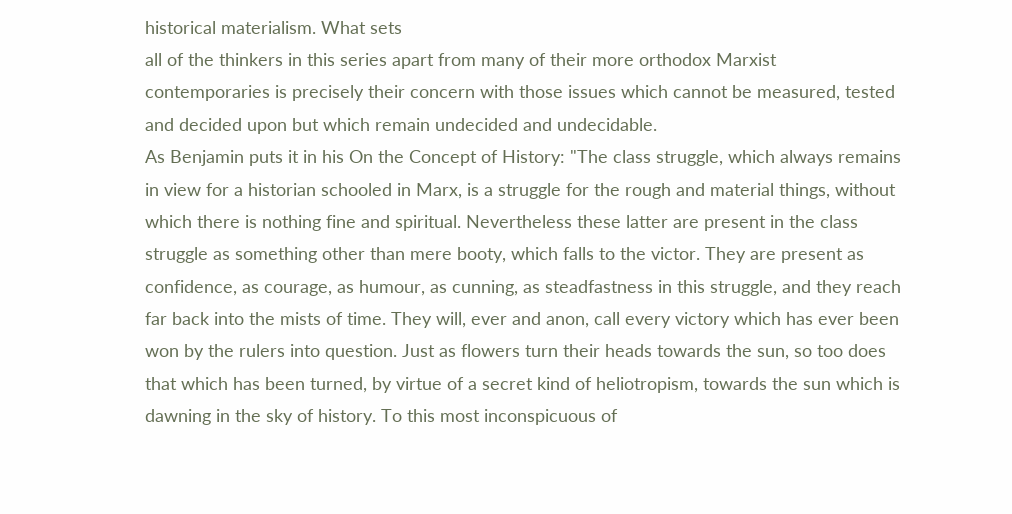historical materialism. What sets
all of the thinkers in this series apart from many of their more orthodox Marxist
contemporaries is precisely their concern with those issues which cannot be measured, tested
and decided upon but which remain undecided and undecidable.
As Benjamin puts it in his On the Concept of History: "The class struggle, which always remains
in view for a historian schooled in Marx, is a struggle for the rough and material things, without
which there is nothing fine and spiritual. Nevertheless these latter are present in the class
struggle as something other than mere booty, which falls to the victor. They are present as
confidence, as courage, as humour, as cunning, as steadfastness in this struggle, and they reach
far back into the mists of time. They will, ever and anon, call every victory which has ever been
won by the rulers into question. Just as flowers turn their heads towards the sun, so too does
that which has been turned, by virtue of a secret kind of heliotropism, towards the sun which is
dawning in the sky of history. To this most inconspicuous of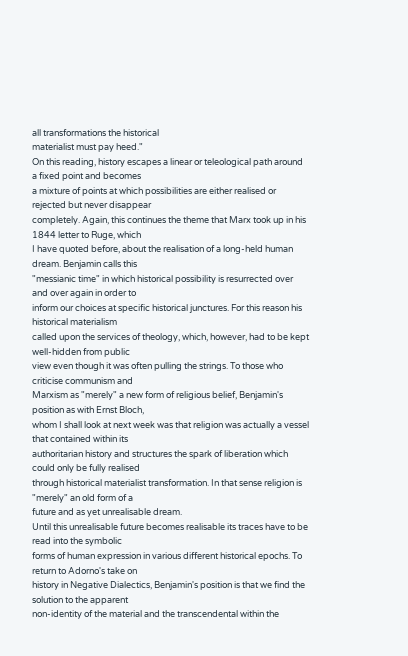all transformations the historical
materialist must pay heed."
On this reading, history escapes a linear or teleological path around a fixed point and becomes
a mixture of points at which possibilities are either realised or rejected but never disappear
completely. Again, this continues the theme that Marx took up in his 1844 letter to Ruge, which
I have quoted before, about the realisation of a long-held human dream. Benjamin calls this
"messianic time" in which historical possibility is resurrected over and over again in order to
inform our choices at specific historical junctures. For this reason his historical materialism
called upon the services of theology, which, however, had to be kept well-hidden from public
view even though it was often pulling the strings. To those who criticise communism and
Marxism as "merely" a new form of religious belief, Benjamin's position as with Ernst Bloch,
whom I shall look at next week was that religion was actually a vessel that contained within its
authoritarian history and structures the spark of liberation which could only be fully realised
through historical materialist transformation. In that sense religion is "merely" an old form of a
future and as yet unrealisable dream.
Until this unrealisable future becomes realisable its traces have to be read into the symbolic
forms of human expression in various different historical epochs. To return to Adorno's take on
history in Negative Dialectics, Benjamin's position is that we find the solution to the apparent
non-identity of the material and the transcendental within the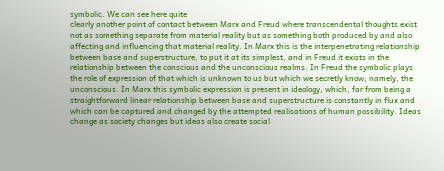symbolic. We can see here quite
clearly another point of contact between Marx and Freud where transcendental thoughts exist
not as something separate from material reality but as something both produced by and also
affecting and influencing that material reality. In Marx this is the interpenetrating relationship
between base and superstructure, to put it at its simplest, and in Freud it exists in the
relationship between the conscious and the unconscious realms. In Freud the symbolic plays
the role of expression of that which is unknown to us but which we secretly know; namely, the
unconscious. In Marx this symbolic expression is present in ideology, which, far from being a
straightforward linear relationship between base and superstructure is constantly in flux and
which can be captured and changed by the attempted realisations of human possibility. Ideas
change as society changes but ideas also create social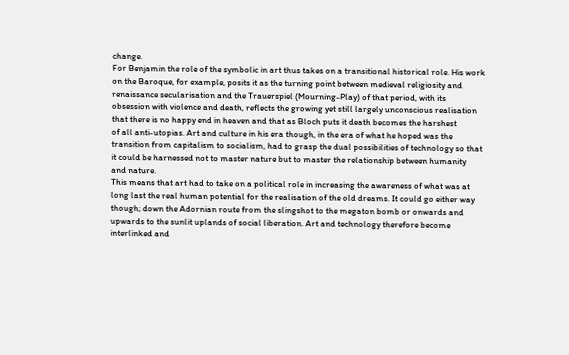change.
For Benjamin the role of the symbolic in art thus takes on a transitional historical role. His work
on the Baroque, for example, posits it as the turning point between medieval religiosity and
renaissance secularisation and the Trauerspiel (Mourning-Play) of that period, with its
obsession with violence and death, reflects the growing yet still largely unconscious realisation
that there is no happy end in heaven and that as Bloch puts it death becomes the harshest
of all anti-utopias. Art and culture in his era though, in the era of what he hoped was the
transition from capitalism to socialism, had to grasp the dual possibilities of technology so that
it could be harnessed not to master nature but to master the relationship between humanity
and nature.
This means that art had to take on a political role in increasing the awareness of what was at
long last the real human potential for the realisation of the old dreams. It could go either way
though; down the Adornian route from the slingshot to the megaton bomb or onwards and
upwards to the sunlit uplands of social liberation. Art and technology therefore become
interlinked and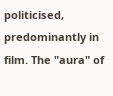politicised, predominantly in film. The "aura" of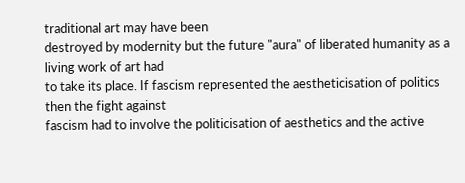traditional art may have been
destroyed by modernity but the future "aura" of liberated humanity as a living work of art had
to take its place. If fascism represented the aestheticisation of politics then the fight against
fascism had to involve the politicisation of aesthetics and the active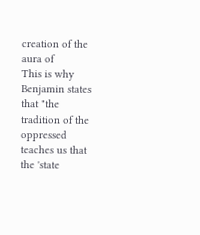creation of the aura of
This is why Benjamin states that "the tradition of the oppressed teaches us that the 'state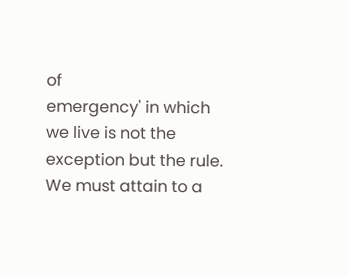of
emergency' in which we live is not the exception but the rule. We must attain to a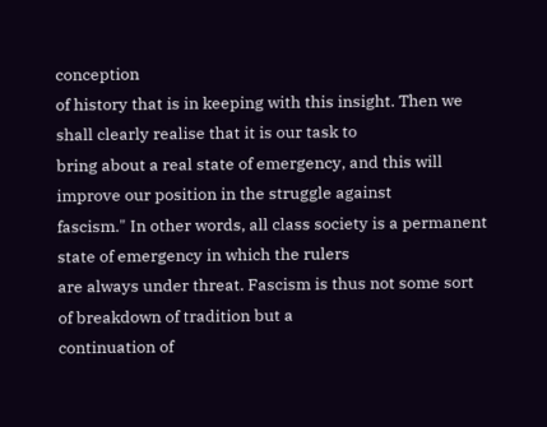conception
of history that is in keeping with this insight. Then we shall clearly realise that it is our task to
bring about a real state of emergency, and this will improve our position in the struggle against
fascism." In other words, all class society is a permanent state of emergency in which the rulers
are always under threat. Fascism is thus not some sort of breakdown of tradition but a
continuation of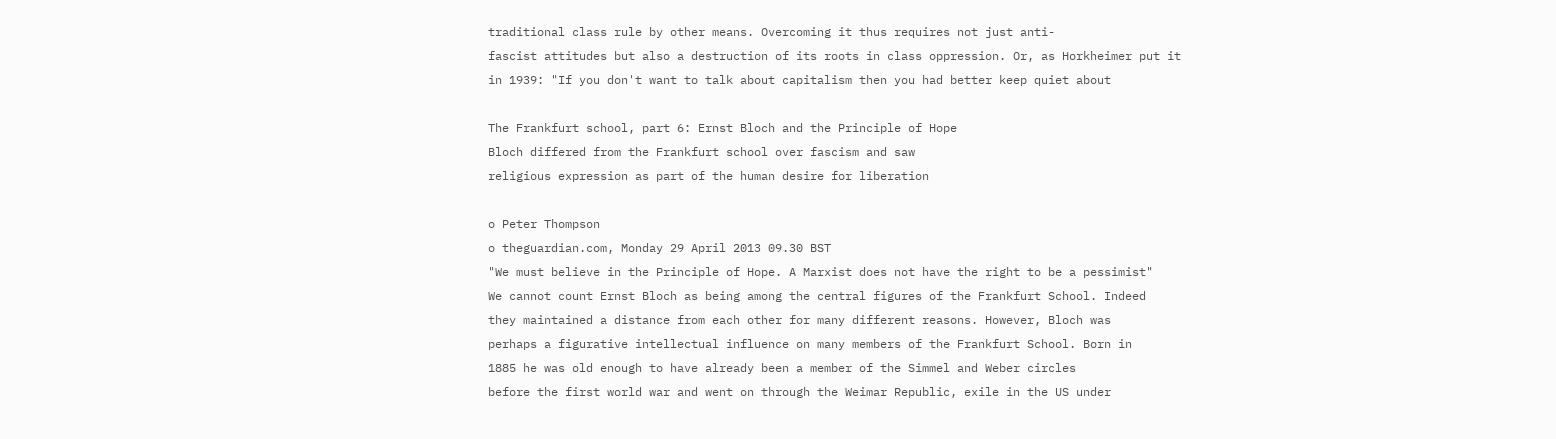traditional class rule by other means. Overcoming it thus requires not just anti-
fascist attitudes but also a destruction of its roots in class oppression. Or, as Horkheimer put it
in 1939: "If you don't want to talk about capitalism then you had better keep quiet about

The Frankfurt school, part 6: Ernst Bloch and the Principle of Hope
Bloch differed from the Frankfurt school over fascism and saw
religious expression as part of the human desire for liberation

o Peter Thompson
o theguardian.com, Monday 29 April 2013 09.30 BST
"We must believe in the Principle of Hope. A Marxist does not have the right to be a pessimist"
We cannot count Ernst Bloch as being among the central figures of the Frankfurt School. Indeed
they maintained a distance from each other for many different reasons. However, Bloch was
perhaps a figurative intellectual influence on many members of the Frankfurt School. Born in
1885 he was old enough to have already been a member of the Simmel and Weber circles
before the first world war and went on through the Weimar Republic, exile in the US under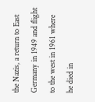the Nazis, a return to East Germany in 1949 and flight to the west in 1961 where he died in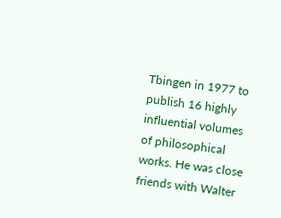Tbingen in 1977 to publish 16 highly influential volumes of philosophical works. He was close
friends with Walter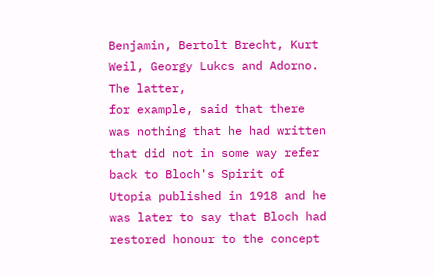Benjamin, Bertolt Brecht, Kurt Weil, Georgy Lukcs and Adorno. The latter,
for example, said that there was nothing that he had written that did not in some way refer
back to Bloch's Spirit of Utopia published in 1918 and he was later to say that Bloch had
restored honour to the concept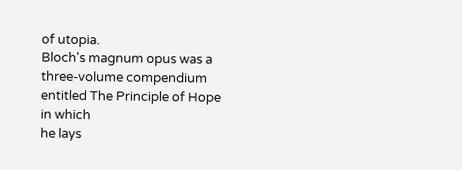of utopia.
Bloch's magnum opus was a three-volume compendium entitled The Principle of Hope in which
he lays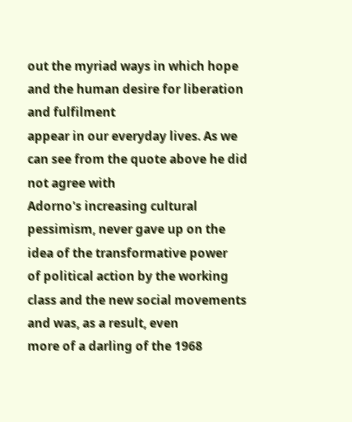out the myriad ways in which hope and the human desire for liberation and fulfilment
appear in our everyday lives. As we can see from the quote above he did not agree with
Adorno's increasing cultural pessimism, never gave up on the idea of the transformative power
of political action by the working class and the new social movements and was, as a result, even
more of a darling of the 1968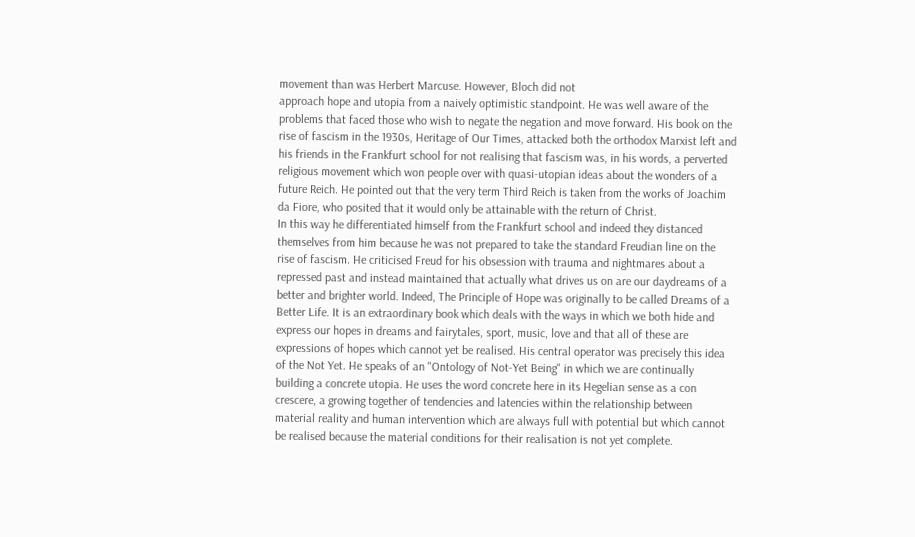movement than was Herbert Marcuse. However, Bloch did not
approach hope and utopia from a naively optimistic standpoint. He was well aware of the
problems that faced those who wish to negate the negation and move forward. His book on the
rise of fascism in the 1930s, Heritage of Our Times, attacked both the orthodox Marxist left and
his friends in the Frankfurt school for not realising that fascism was, in his words, a perverted
religious movement which won people over with quasi-utopian ideas about the wonders of a
future Reich. He pointed out that the very term Third Reich is taken from the works of Joachim
da Fiore, who posited that it would only be attainable with the return of Christ.
In this way he differentiated himself from the Frankfurt school and indeed they distanced
themselves from him because he was not prepared to take the standard Freudian line on the
rise of fascism. He criticised Freud for his obsession with trauma and nightmares about a
repressed past and instead maintained that actually what drives us on are our daydreams of a
better and brighter world. Indeed, The Principle of Hope was originally to be called Dreams of a
Better Life. It is an extraordinary book which deals with the ways in which we both hide and
express our hopes in dreams and fairytales, sport, music, love and that all of these are
expressions of hopes which cannot yet be realised. His central operator was precisely this idea
of the Not Yet. He speaks of an "Ontology of Not-Yet Being" in which we are continually
building a concrete utopia. He uses the word concrete here in its Hegelian sense as a con
crescere, a growing together of tendencies and latencies within the relationship between
material reality and human intervention which are always full with potential but which cannot
be realised because the material conditions for their realisation is not yet complete.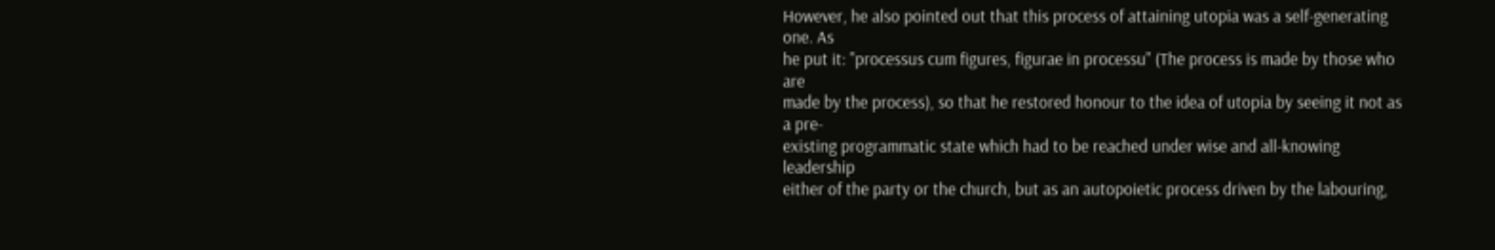However, he also pointed out that this process of attaining utopia was a self-generating one. As
he put it: "processus cum figures, figurae in processu" (The process is made by those who are
made by the process), so that he restored honour to the idea of utopia by seeing it not as a pre-
existing programmatic state which had to be reached under wise and all-knowing leadership
either of the party or the church, but as an autopoietic process driven by the labouring,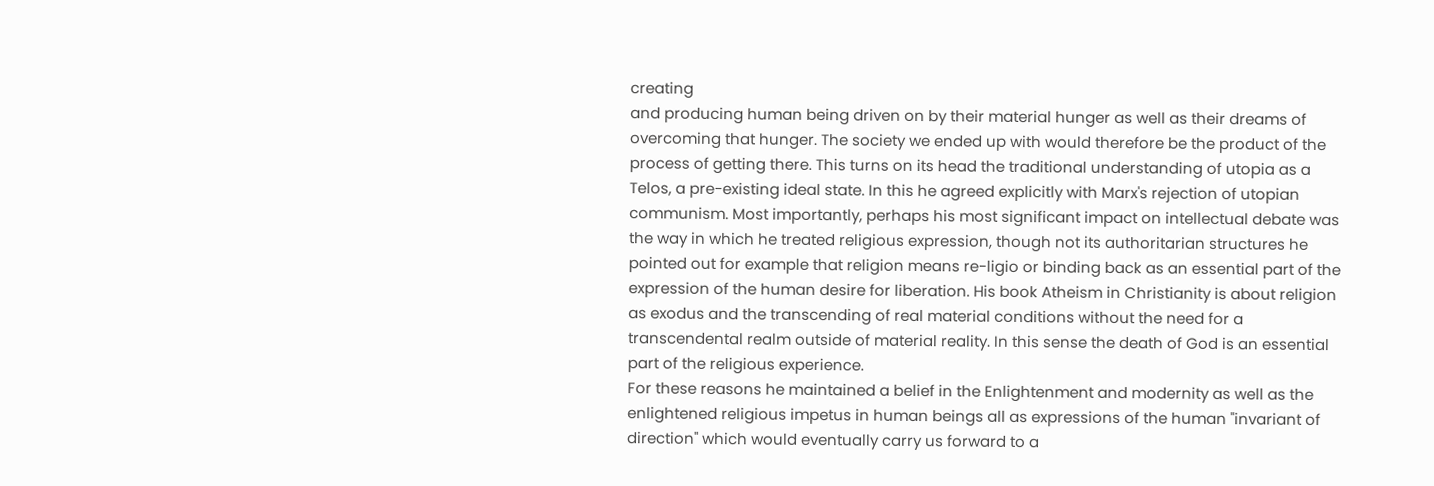creating
and producing human being driven on by their material hunger as well as their dreams of
overcoming that hunger. The society we ended up with would therefore be the product of the
process of getting there. This turns on its head the traditional understanding of utopia as a
Telos, a pre-existing ideal state. In this he agreed explicitly with Marx's rejection of utopian
communism. Most importantly, perhaps his most significant impact on intellectual debate was
the way in which he treated religious expression, though not its authoritarian structures he
pointed out for example that religion means re-ligio or binding back as an essential part of the
expression of the human desire for liberation. His book Atheism in Christianity is about religion
as exodus and the transcending of real material conditions without the need for a
transcendental realm outside of material reality. In this sense the death of God is an essential
part of the religious experience.
For these reasons he maintained a belief in the Enlightenment and modernity as well as the
enlightened religious impetus in human beings all as expressions of the human "invariant of
direction" which would eventually carry us forward to a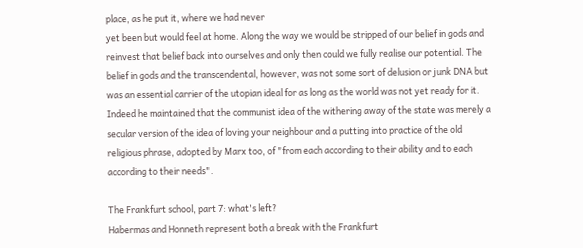place, as he put it, where we had never
yet been but would feel at home. Along the way we would be stripped of our belief in gods and
reinvest that belief back into ourselves and only then could we fully realise our potential. The
belief in gods and the transcendental, however, was not some sort of delusion or junk DNA but
was an essential carrier of the utopian ideal for as long as the world was not yet ready for it.
Indeed he maintained that the communist idea of the withering away of the state was merely a
secular version of the idea of loving your neighbour and a putting into practice of the old
religious phrase, adopted by Marx too, of "from each according to their ability and to each
according to their needs".

The Frankfurt school, part 7: what's left?
Habermas and Honneth represent both a break with the Frankfurt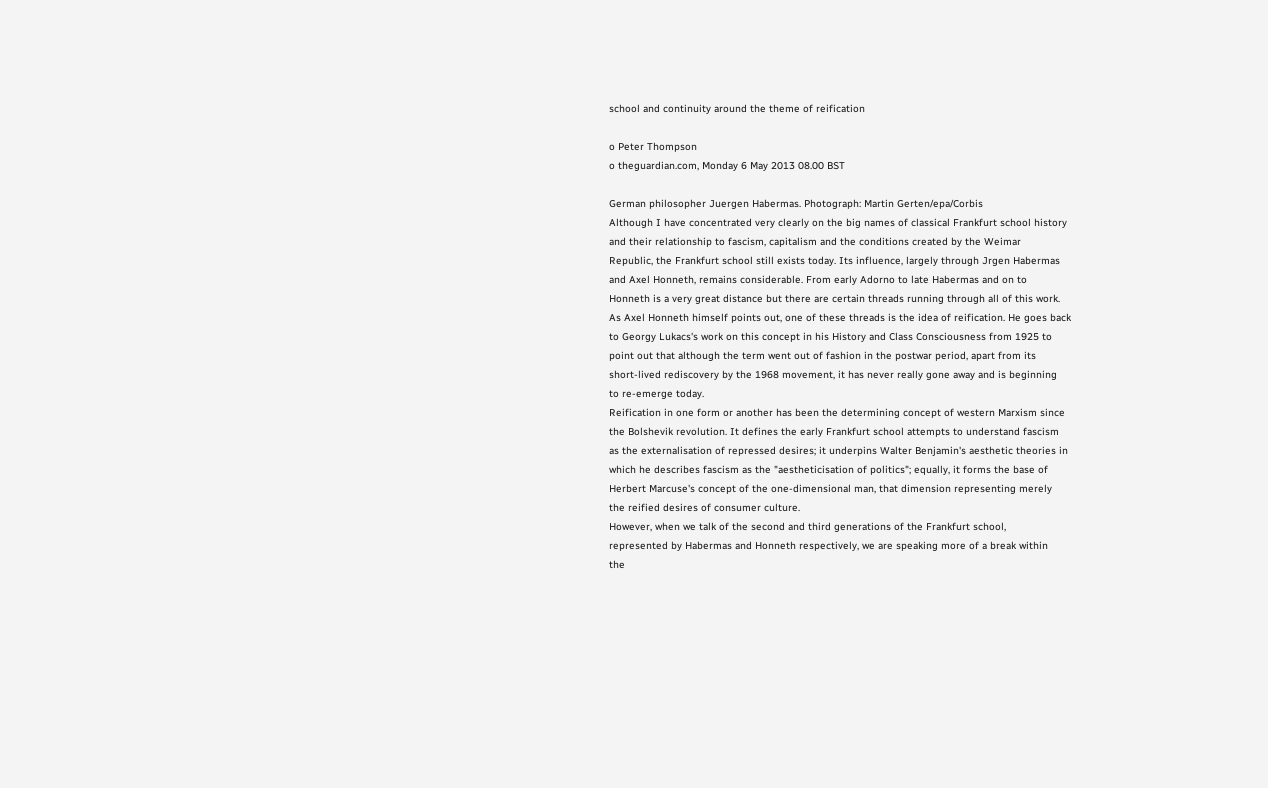school and continuity around the theme of reification

o Peter Thompson
o theguardian.com, Monday 6 May 2013 08.00 BST

German philosopher Juergen Habermas. Photograph: Martin Gerten/epa/Corbis
Although I have concentrated very clearly on the big names of classical Frankfurt school history
and their relationship to fascism, capitalism and the conditions created by the Weimar
Republic, the Frankfurt school still exists today. Its influence, largely through Jrgen Habermas
and Axel Honneth, remains considerable. From early Adorno to late Habermas and on to
Honneth is a very great distance but there are certain threads running through all of this work.
As Axel Honneth himself points out, one of these threads is the idea of reification. He goes back
to Georgy Lukacs's work on this concept in his History and Class Consciousness from 1925 to
point out that although the term went out of fashion in the postwar period, apart from its
short-lived rediscovery by the 1968 movement, it has never really gone away and is beginning
to re-emerge today.
Reification in one form or another has been the determining concept of western Marxism since
the Bolshevik revolution. It defines the early Frankfurt school attempts to understand fascism
as the externalisation of repressed desires; it underpins Walter Benjamin's aesthetic theories in
which he describes fascism as the "aestheticisation of politics"; equally, it forms the base of
Herbert Marcuse's concept of the one-dimensional man, that dimension representing merely
the reified desires of consumer culture.
However, when we talk of the second and third generations of the Frankfurt school,
represented by Habermas and Honneth respectively, we are speaking more of a break within
the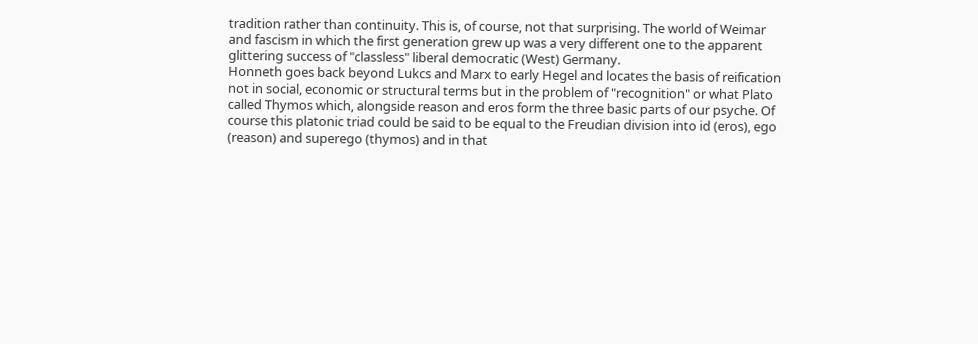tradition rather than continuity. This is, of course, not that surprising. The world of Weimar
and fascism in which the first generation grew up was a very different one to the apparent
glittering success of "classless" liberal democratic (West) Germany.
Honneth goes back beyond Lukcs and Marx to early Hegel and locates the basis of reification
not in social, economic or structural terms but in the problem of "recognition" or what Plato
called Thymos which, alongside reason and eros form the three basic parts of our psyche. Of
course this platonic triad could be said to be equal to the Freudian division into id (eros), ego
(reason) and superego (thymos) and in that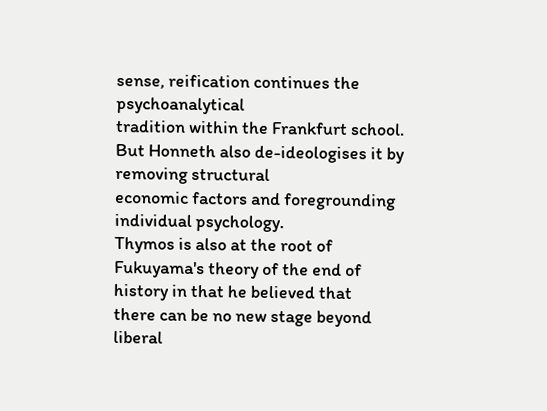sense, reification continues the psychoanalytical
tradition within the Frankfurt school. But Honneth also de-ideologises it by removing structural
economic factors and foregrounding individual psychology.
Thymos is also at the root of Fukuyama's theory of the end of history in that he believed that
there can be no new stage beyond liberal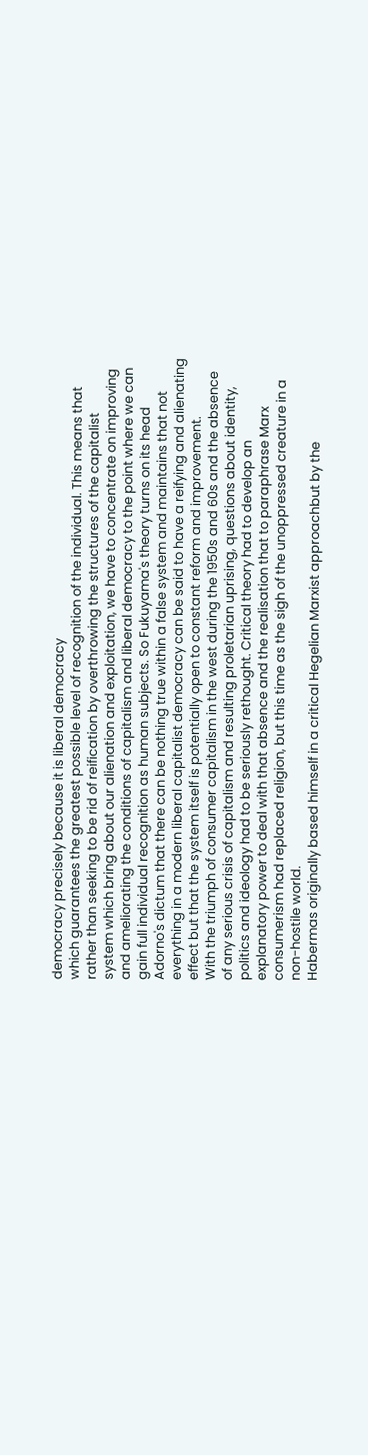democracy precisely because it is liberal democracy
which guarantees the greatest possible level of recognition of the individual. This means that
rather than seeking to be rid of reification by overthrowing the structures of the capitalist
system which bring about our alienation and exploitation, we have to concentrate on improving
and ameliorating the conditions of capitalism and liberal democracy to the point where we can
gain full individual recognition as human subjects. So Fukuyama's theory turns on its head
Adorno's dictum that there can be nothing true within a false system and maintains that not
everything in a modern liberal capitalist democracy can be said to have a reifying and alienating
effect but that the system itself is potentially open to constant reform and improvement.
With the triumph of consumer capitalism in the west during the 1950s and 60s and the absence
of any serious crisis of capitalism and resulting proletarian uprising, questions about identity,
politics and ideology had to be seriously rethought. Critical theory had to develop an
explanatory power to deal with that absence and the realisation that to paraphrase Marx
consumerism had replaced religion, but this time as the sigh of the unoppressed creature in a
non-hostile world.
Habermas originally based himself in a critical Hegelian Marxist approachbut by the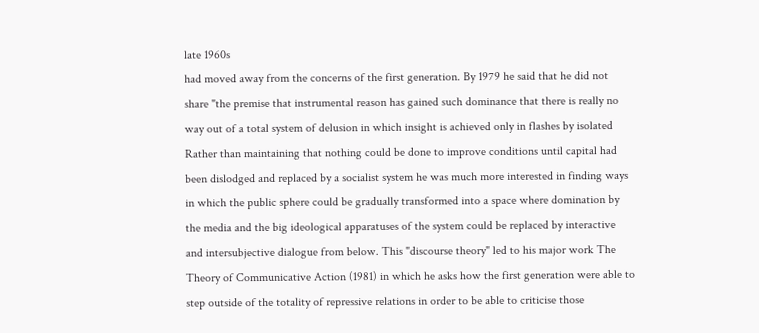late 1960s
had moved away from the concerns of the first generation. By 1979 he said that he did not
share "the premise that instrumental reason has gained such dominance that there is really no
way out of a total system of delusion in which insight is achieved only in flashes by isolated
Rather than maintaining that nothing could be done to improve conditions until capital had
been dislodged and replaced by a socialist system he was much more interested in finding ways
in which the public sphere could be gradually transformed into a space where domination by
the media and the big ideological apparatuses of the system could be replaced by interactive
and intersubjective dialogue from below. This "discourse theory" led to his major work The
Theory of Communicative Action (1981) in which he asks how the first generation were able to
step outside of the totality of repressive relations in order to be able to criticise those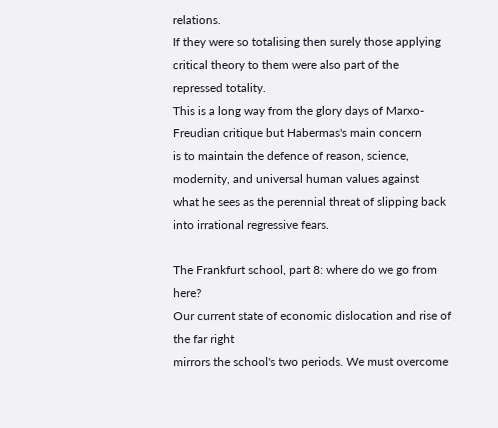relations.
If they were so totalising then surely those applying critical theory to them were also part of the
repressed totality.
This is a long way from the glory days of Marxo-Freudian critique but Habermas's main concern
is to maintain the defence of reason, science, modernity, and universal human values against
what he sees as the perennial threat of slipping back into irrational regressive fears.

The Frankfurt school, part 8: where do we go from here?
Our current state of economic dislocation and rise of the far right
mirrors the school's two periods. We must overcome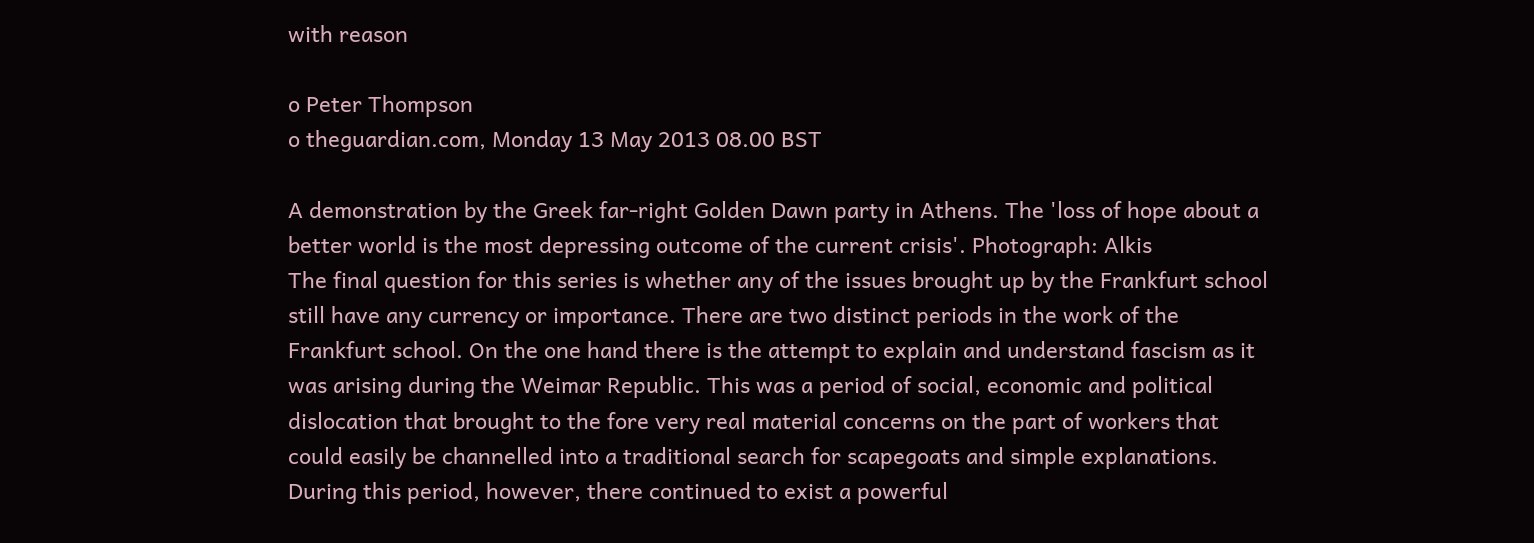with reason

o Peter Thompson
o theguardian.com, Monday 13 May 2013 08.00 BST

A demonstration by the Greek far-right Golden Dawn party in Athens. The 'loss of hope about a
better world is the most depressing outcome of the current crisis'. Photograph: Alkis
The final question for this series is whether any of the issues brought up by the Frankfurt school
still have any currency or importance. There are two distinct periods in the work of the
Frankfurt school. On the one hand there is the attempt to explain and understand fascism as it
was arising during the Weimar Republic. This was a period of social, economic and political
dislocation that brought to the fore very real material concerns on the part of workers that
could easily be channelled into a traditional search for scapegoats and simple explanations.
During this period, however, there continued to exist a powerful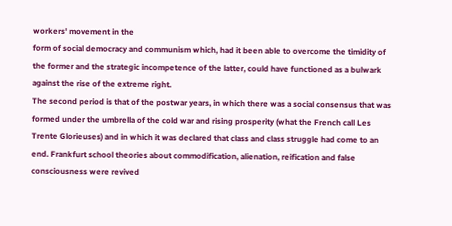workers' movement in the
form of social democracy and communism which, had it been able to overcome the timidity of
the former and the strategic incompetence of the latter, could have functioned as a bulwark
against the rise of the extreme right.
The second period is that of the postwar years, in which there was a social consensus that was
formed under the umbrella of the cold war and rising prosperity (what the French call Les
Trente Glorieuses) and in which it was declared that class and class struggle had come to an
end. Frankfurt school theories about commodification, alienation, reification and false
consciousness were revived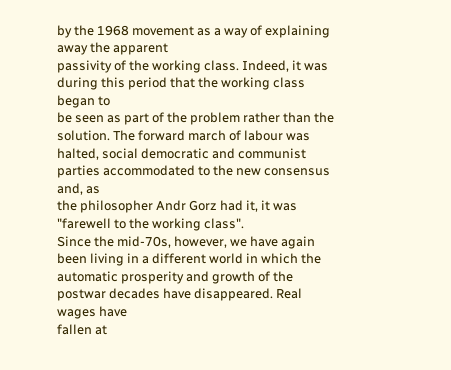by the 1968 movement as a way of explaining away the apparent
passivity of the working class. Indeed, it was during this period that the working class began to
be seen as part of the problem rather than the solution. The forward march of labour was
halted, social democratic and communist parties accommodated to the new consensus and, as
the philosopher Andr Gorz had it, it was "farewell to the working class".
Since the mid-70s, however, we have again been living in a different world in which the
automatic prosperity and growth of the postwar decades have disappeared. Real wages have
fallen at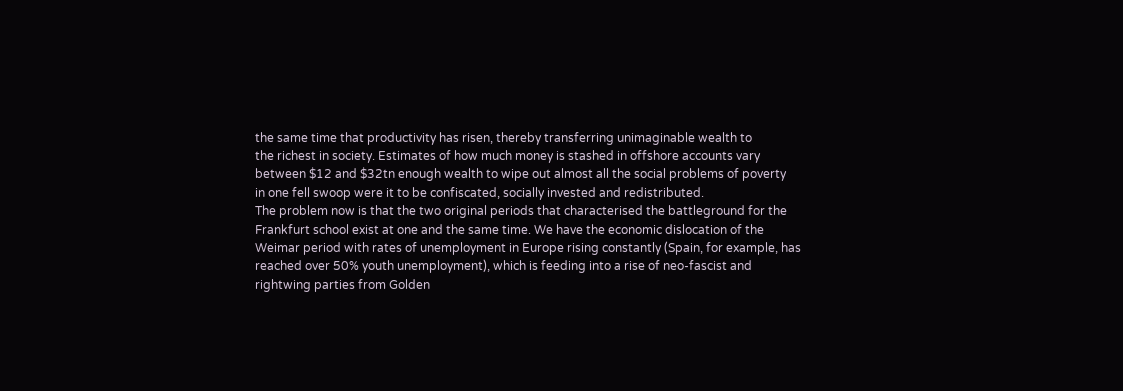the same time that productivity has risen, thereby transferring unimaginable wealth to
the richest in society. Estimates of how much money is stashed in offshore accounts vary
between $12 and $32tn enough wealth to wipe out almost all the social problems of poverty
in one fell swoop were it to be confiscated, socially invested and redistributed.
The problem now is that the two original periods that characterised the battleground for the
Frankfurt school exist at one and the same time. We have the economic dislocation of the
Weimar period with rates of unemployment in Europe rising constantly (Spain, for example, has
reached over 50% youth unemployment), which is feeding into a rise of neo-fascist and
rightwing parties from Golden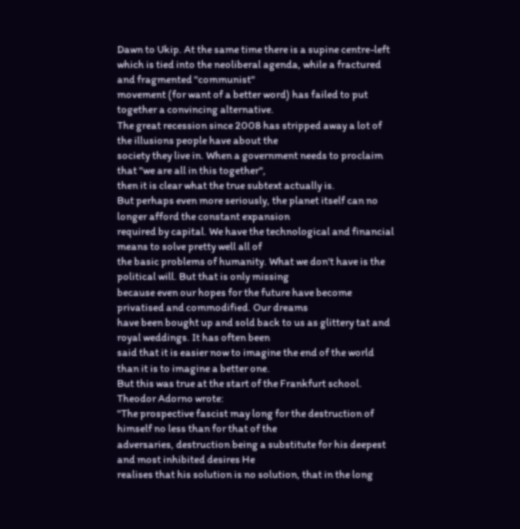Dawn to Ukip. At the same time there is a supine centre-left
which is tied into the neoliberal agenda, while a fractured and fragmented "communist"
movement (for want of a better word) has failed to put together a convincing alternative.
The great recession since 2008 has stripped away a lot of the illusions people have about the
society they live in. When a government needs to proclaim that "we are all in this together",
then it is clear what the true subtext actually is.
But perhaps even more seriously, the planet itself can no longer afford the constant expansion
required by capital. We have the technological and financial means to solve pretty well all of
the basic problems of humanity. What we don't have is the political will. But that is only missing
because even our hopes for the future have become privatised and commodified. Our dreams
have been bought up and sold back to us as glittery tat and royal weddings. It has often been
said that it is easier now to imagine the end of the world than it is to imagine a better one.
But this was true at the start of the Frankfurt school. Theodor Adorno wrote:
"The prospective fascist may long for the destruction of himself no less than for that of the
adversaries, destruction being a substitute for his deepest and most inhibited desires He
realises that his solution is no solution, that in the long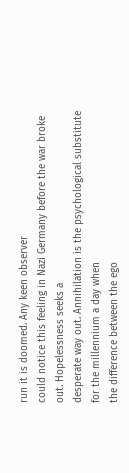run it is doomed. Any keen observer
could notice this feeling in Nazi Germany before the war broke out. Hopelessness seeks a
desperate way out. Annihilation is the psychological substitute for the millennium a day when
the difference between the ego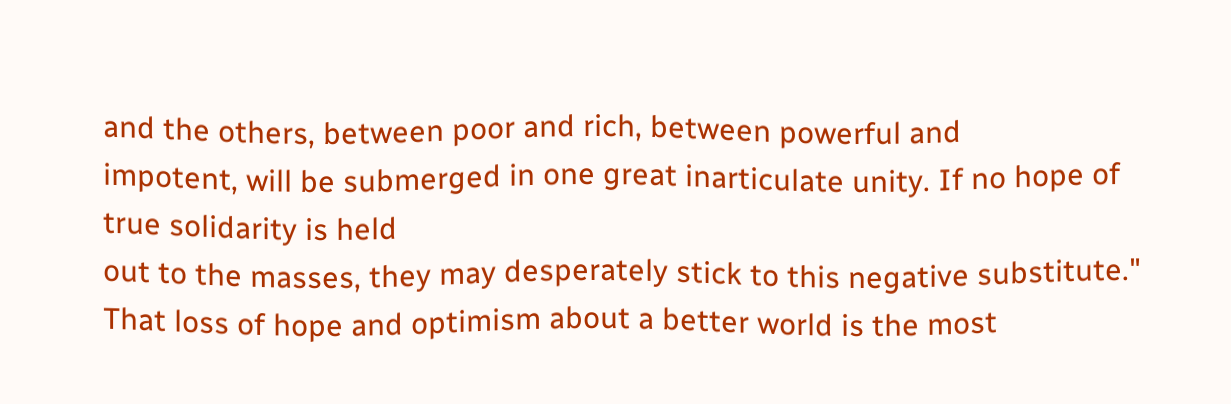and the others, between poor and rich, between powerful and
impotent, will be submerged in one great inarticulate unity. If no hope of true solidarity is held
out to the masses, they may desperately stick to this negative substitute."
That loss of hope and optimism about a better world is the most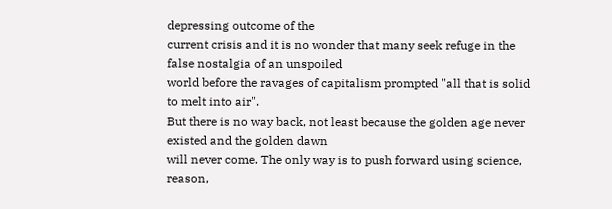depressing outcome of the
current crisis and it is no wonder that many seek refuge in the false nostalgia of an unspoiled
world before the ravages of capitalism prompted "all that is solid to melt into air".
But there is no way back, not least because the golden age never existed and the golden dawn
will never come. The only way is to push forward using science, reason,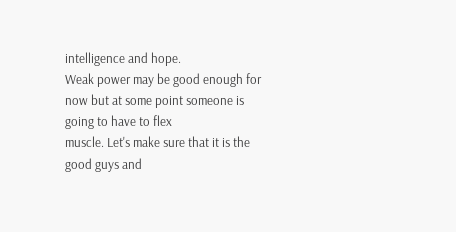intelligence and hope.
Weak power may be good enough for now but at some point someone is going to have to flex
muscle. Let's make sure that it is the good guys and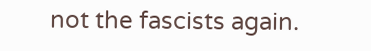not the fascists again.